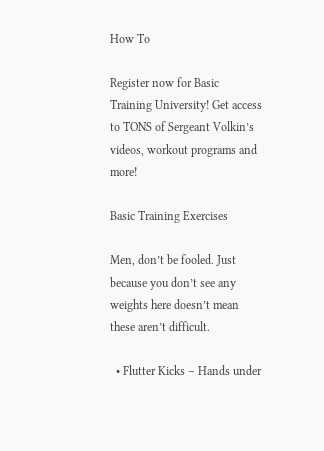How To

Register now for Basic Training University! Get access to TONS of Sergeant Volkin’s videos, workout programs and more!

Basic Training Exercises

Men, don’t be fooled. Just because you don’t see any weights here doesn’t mean these aren’t difficult.

  • Flutter Kicks – Hands under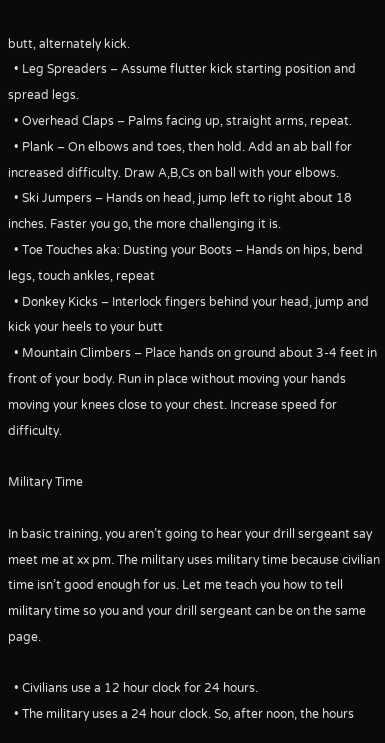butt, alternately kick.
  • Leg Spreaders – Assume flutter kick starting position and spread legs.
  • Overhead Claps – Palms facing up, straight arms, repeat.
  • Plank – On elbows and toes, then hold. Add an ab ball for increased difficulty. Draw A,B,Cs on ball with your elbows.
  • Ski Jumpers – Hands on head, jump left to right about 18 inches. Faster you go, the more challenging it is.
  • Toe Touches aka: Dusting your Boots – Hands on hips, bend legs, touch ankles, repeat
  • Donkey Kicks – Interlock fingers behind your head, jump and kick your heels to your butt
  • Mountain Climbers – Place hands on ground about 3-4 feet in front of your body. Run in place without moving your hands moving your knees close to your chest. Increase speed for difficulty.

Military Time

In basic training, you aren’t going to hear your drill sergeant say meet me at xx pm. The military uses military time because civilian time isn’t good enough for us. Let me teach you how to tell military time so you and your drill sergeant can be on the same page.

  • Civilians use a 12 hour clock for 24 hours.
  • The military uses a 24 hour clock. So, after noon, the hours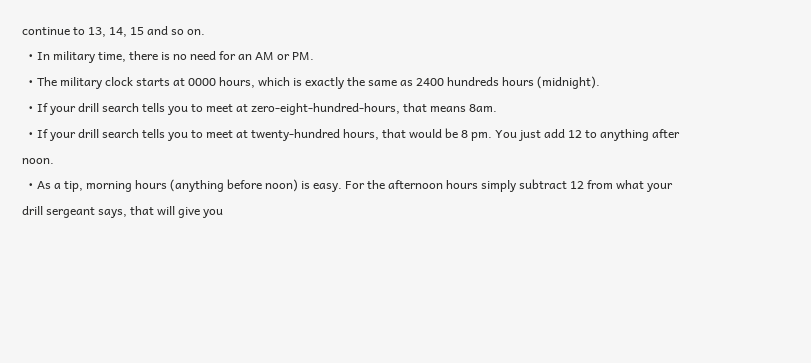continue to 13, 14, 15 and so on.
  • In military time, there is no need for an AM or PM.
  • The military clock starts at 0000 hours, which is exactly the same as 2400 hundreds hours (midnight).
  • If your drill search tells you to meet at zero-eight-hundred-hours, that means 8am.
  • If your drill search tells you to meet at twenty-hundred hours, that would be 8 pm. You just add 12 to anything after noon.
  • As a tip, morning hours (anything before noon) is easy. For the afternoon hours simply subtract 12 from what your drill sergeant says, that will give you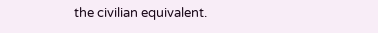the civilian equivalent.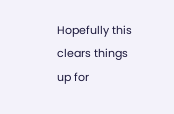Hopefully this clears things up for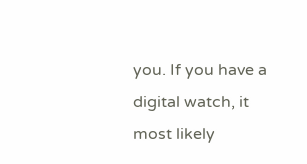you. If you have a digital watch, it most likely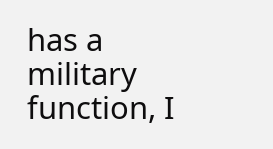has a military function, I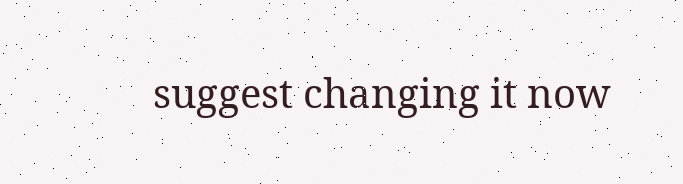suggest changing it now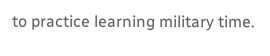to practice learning military time.